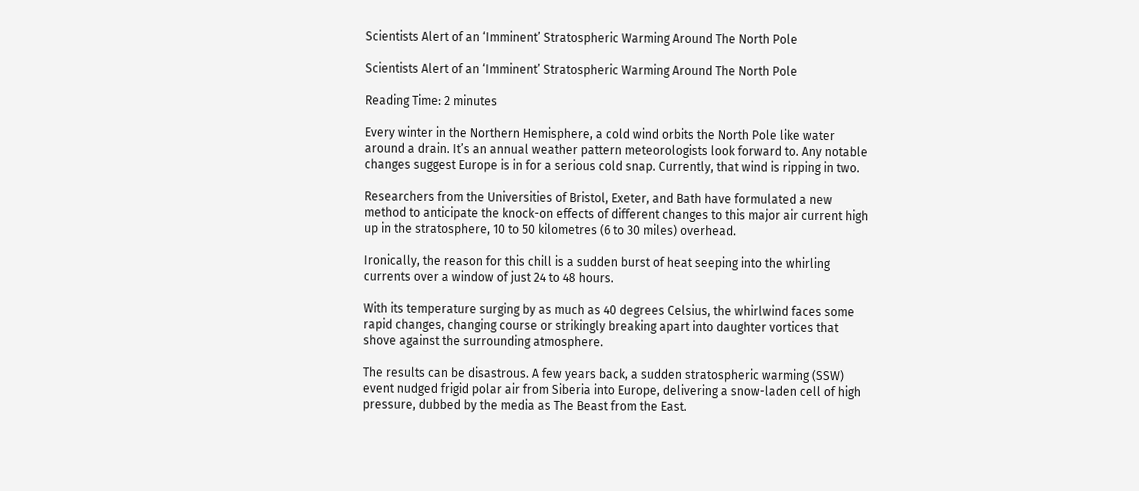Scientists Alert of an ‘Imminent’ Stratospheric Warming Around The North Pole

Scientists Alert of an ‘Imminent’ Stratospheric Warming Around The North Pole

Reading Time: 2 minutes

Every winter in the Northern Hemisphere, a cold wind orbits the North Pole like water around a drain. It’s an annual weather pattern meteorologists look forward to. Any notable changes suggest Europe is in for a serious cold snap. Currently, that wind is ripping in two.

Researchers from the Universities of Bristol, Exeter, and Bath have formulated a new method to anticipate the knock-on effects of different changes to this major air current high up in the stratosphere, 10 to 50 kilometres (6 to 30 miles) overhead.

Ironically, the reason for this chill is a sudden burst of heat seeping into the whirling currents over a window of just 24 to 48 hours.

With its temperature surging by as much as 40 degrees Celsius, the whirlwind faces some rapid changes, changing course or strikingly breaking apart into daughter vortices that shove against the surrounding atmosphere.

The results can be disastrous. A few years back, a sudden stratospheric warming (SSW) event nudged frigid polar air from Siberia into Europe, delivering a snow-laden cell of high pressure, dubbed by the media as The Beast from the East.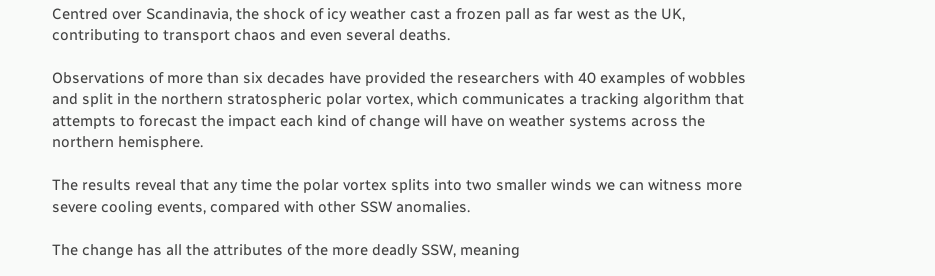Centred over Scandinavia, the shock of icy weather cast a frozen pall as far west as the UK, contributing to transport chaos and even several deaths.

Observations of more than six decades have provided the researchers with 40 examples of wobbles and split in the northern stratospheric polar vortex, which communicates a tracking algorithm that attempts to forecast the impact each kind of change will have on weather systems across the northern hemisphere.

The results reveal that any time the polar vortex splits into two smaller winds we can witness more severe cooling events, compared with other SSW anomalies.

The change has all the attributes of the more deadly SSW, meaning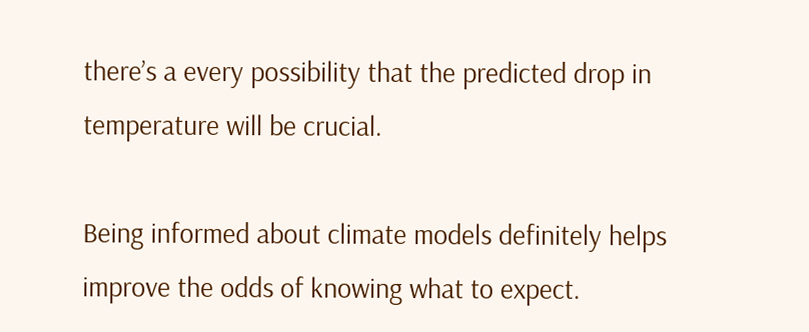there’s a every possibility that the predicted drop in temperature will be crucial.

Being informed about climate models definitely helps improve the odds of knowing what to expect.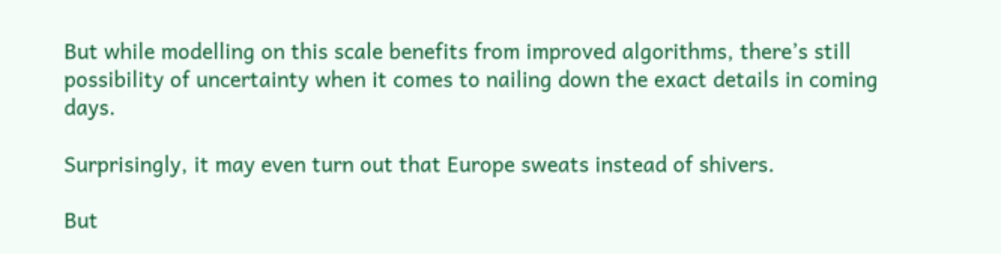But while modelling on this scale benefits from improved algorithms, there’s still possibility of uncertainty when it comes to nailing down the exact details in coming days.

Surprisingly, it may even turn out that Europe sweats instead of shivers.

But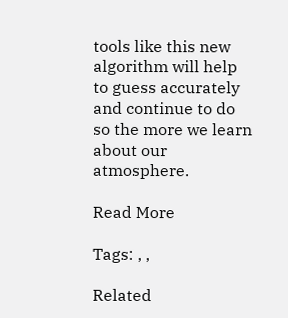tools like this new algorithm will help to guess accurately and continue to do so the more we learn about our atmosphere.

Read More

Tags: , ,

Related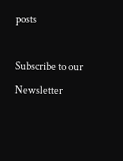posts

Subscribe to our Newsletter